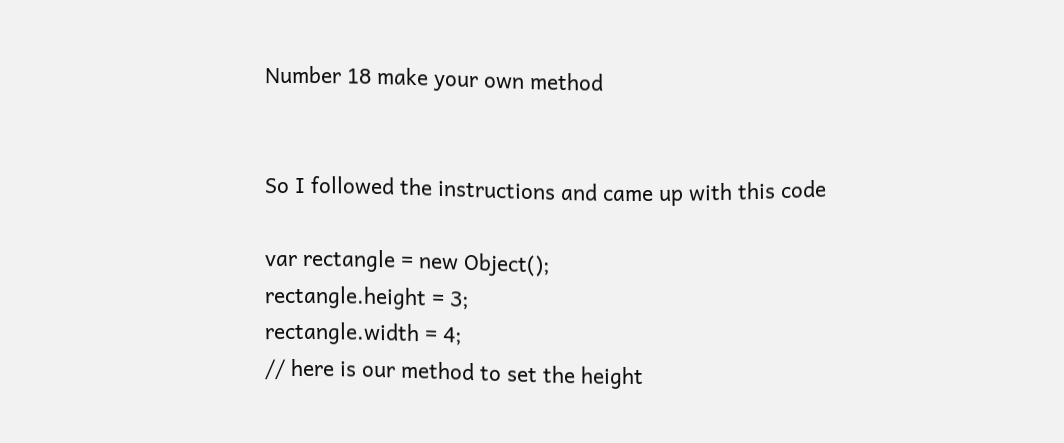Number 18 make your own method


So I followed the instructions and came up with this code

var rectangle = new Object();
rectangle.height = 3;
rectangle.width = 4;
// here is our method to set the height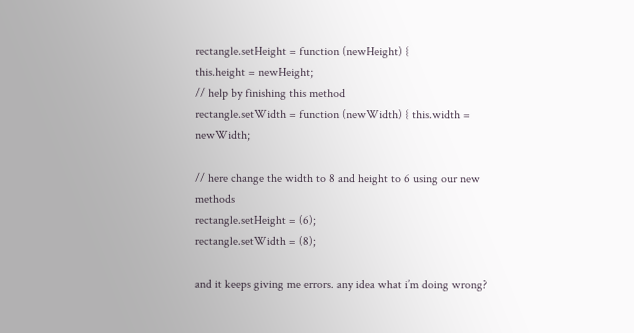rectangle.setHeight = function (newHeight) {
this.height = newHeight;
// help by finishing this method
rectangle.setWidth = function (newWidth) { this.width = newWidth;

// here change the width to 8 and height to 6 using our new methods
rectangle.setHeight = (6);
rectangle.setWidth = (8);

and it keeps giving me errors. any idea what i’m doing wrong?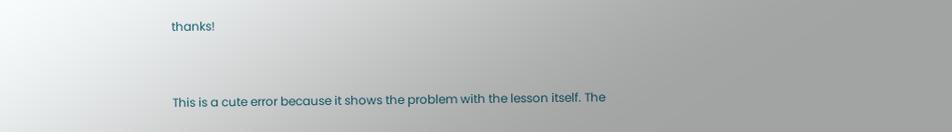thanks!


This is a cute error because it shows the problem with the lesson itself. The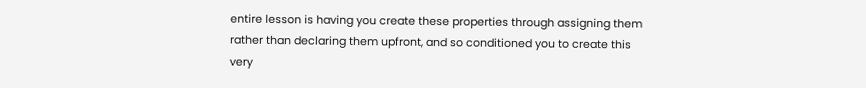entire lesson is having you create these properties through assigning them rather than declaring them upfront, and so conditioned you to create this very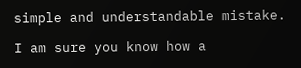simple and understandable mistake.

I am sure you know how a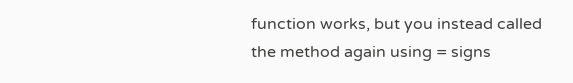function works, but you instead called the method again using = signs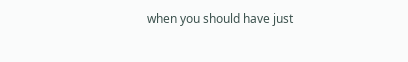when you should have just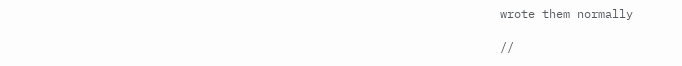wrote them normally

//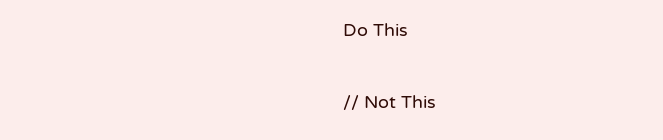Do This

// Not This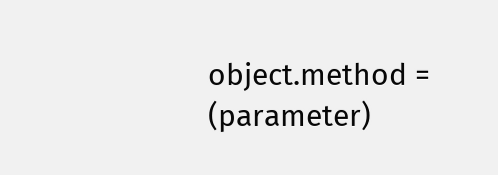object.method = (parameter)